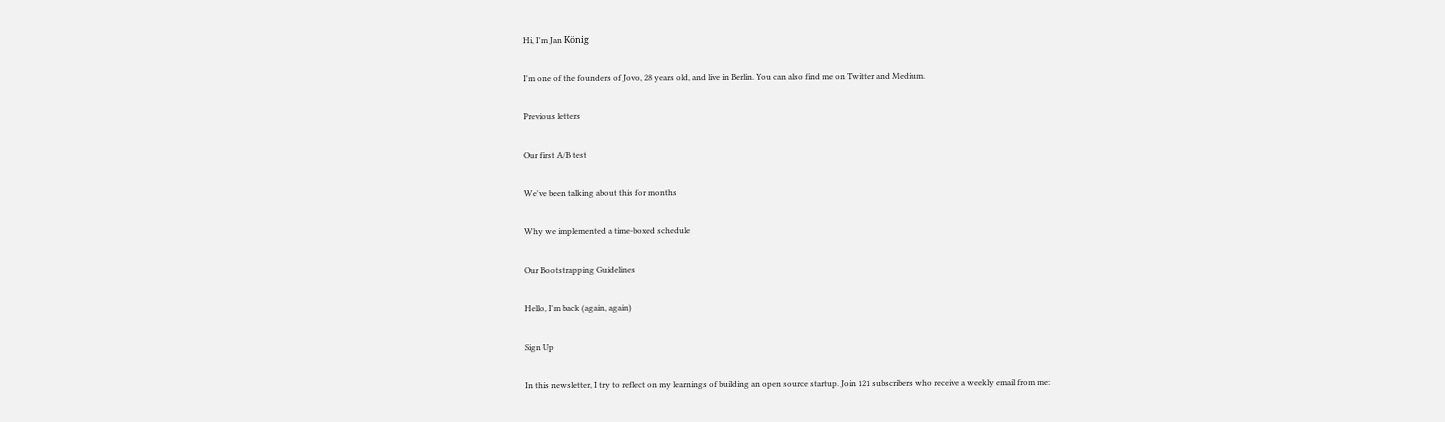Hi, I'm Jan König

I'm one of the founders of Jovo, 28 years old, and live in Berlin. You can also find me on Twitter and Medium.

Previous letters

Our first A/B test

We've been talking about this for months

Why we implemented a time-boxed schedule

Our Bootstrapping Guidelines

Hello, I'm back (again, again)

Sign Up

In this newsletter, I try to reflect on my learnings of building an open source startup. Join 121 subscribers who receive a weekly email from me: